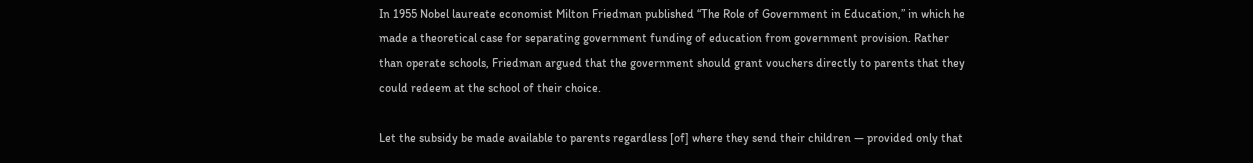In 1955 Nobel laureate economist Milton Friedman published “The Role of Government in Education,” in which he made a theoretical case for separating government funding of education from government provision. Rather than operate schools, Friedman argued that the government should grant vouchers directly to parents that they could redeem at the school of their choice.

Let the subsidy be made available to parents regardless [of] where they send their children — provided only that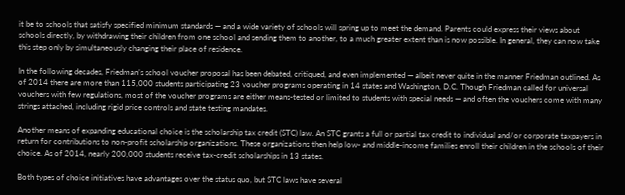it be to schools that satisfy specified minimum standards — and a wide variety of schools will spring up to meet the demand. Parents could express their views about schools directly, by withdrawing their children from one school and sending them to another, to a much greater extent than is now possible. In general, they can now take this step only by simultaneously changing their place of residence.

In the following decades, Friedman’s school voucher proposal has been debated, critiqued, and even implemented — albeit never quite in the manner Friedman outlined. As of 2014 there are more than 115,000 students participating 23 voucher programs operating in 14 states and Washington, D.C. Though Friedman called for universal vouchers with few regulations, most of the voucher programs are either means‐tested or limited to students with special needs — and often the vouchers come with many strings attached, including rigid price controls and state testing mandates.

Another means of expanding educational choice is the scholarship tax credit (STC) law. An STC grants a full or partial tax credit to individual and/or corporate taxpayers in return for contributions to non‐profit scholarship organizations. These organizations then help low‐ and middle‐income families enroll their children in the schools of their choice. As of 2014, nearly 200,000 students receive tax‐credit scholarships in 13 states.

Both types of choice initiatives have advantages over the status quo, but STC laws have several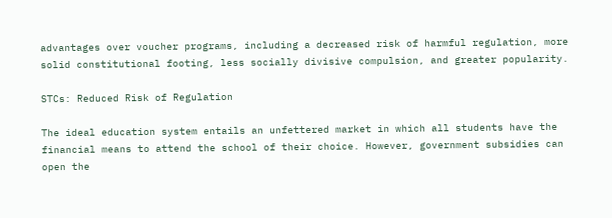advantages over voucher programs, including a decreased risk of harmful regulation, more solid constitutional footing, less socially divisive compulsion, and greater popularity.

STCs: Reduced Risk of Regulation

The ideal education system entails an unfettered market in which all students have the financial means to attend the school of their choice. However, government subsidies can open the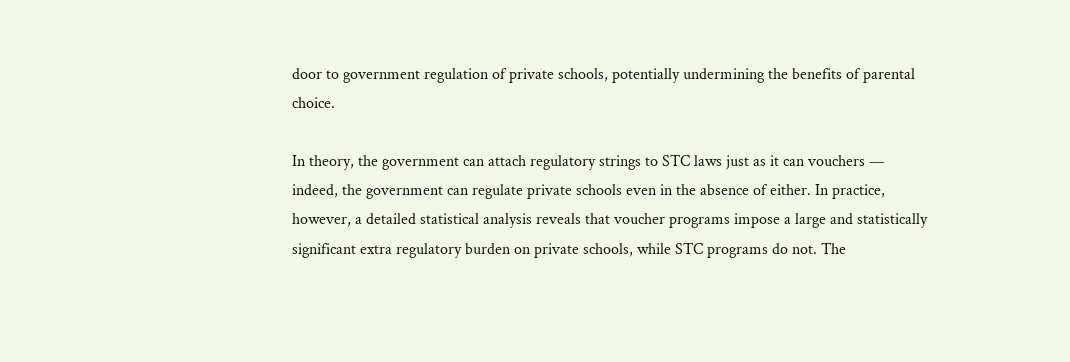door to government regulation of private schools, potentially undermining the benefits of parental choice.

In theory, the government can attach regulatory strings to STC laws just as it can vouchers — indeed, the government can regulate private schools even in the absence of either. In practice, however, a detailed statistical analysis reveals that voucher programs impose a large and statistically significant extra regulatory burden on private schools, while STC programs do not. The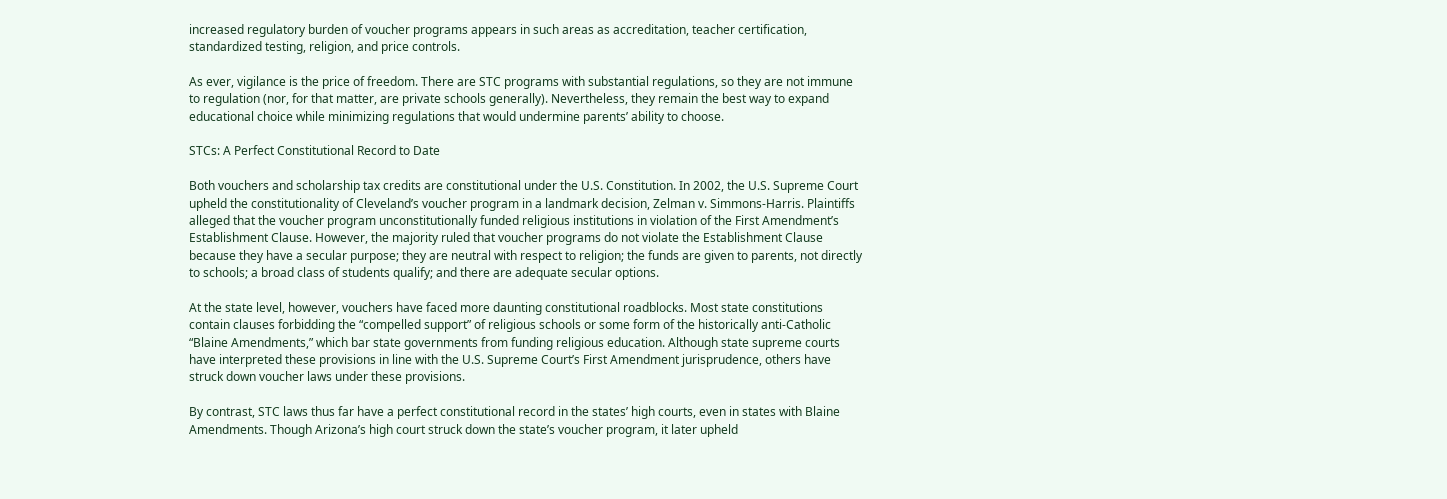increased regulatory burden of voucher programs appears in such areas as accreditation, teacher certification, standardized testing, religion, and price controls.

As ever, vigilance is the price of freedom. There are STC programs with substantial regulations, so they are not immune to regulation (nor, for that matter, are private schools generally). Nevertheless, they remain the best way to expand educational choice while minimizing regulations that would undermine parents’ ability to choose.

STCs: A Perfect Constitutional Record to Date

Both vouchers and scholarship tax credits are constitutional under the U.S. Constitution. In 2002, the U.S. Supreme Court upheld the constitutionality of Cleveland’s voucher program in a landmark decision, Zelman v. Simmons‐Harris. Plaintiffs alleged that the voucher program unconstitutionally funded religious institutions in violation of the First Amendment’s Establishment Clause. However, the majority ruled that voucher programs do not violate the Establishment Clause because they have a secular purpose; they are neutral with respect to religion; the funds are given to parents, not directly to schools; a broad class of students qualify; and there are adequate secular options.

At the state level, however, vouchers have faced more daunting constitutional roadblocks. Most state constitutions contain clauses forbidding the “compelled support” of religious schools or some form of the historically anti‐Catholic “Blaine Amendments,” which bar state governments from funding religious education. Although state supreme courts have interpreted these provisions in line with the U.S. Supreme Court’s First Amendment jurisprudence, others have struck down voucher laws under these provisions.

By contrast, STC laws thus far have a perfect constitutional record in the states’ high courts, even in states with Blaine Amendments. Though Arizona’s high court struck down the state’s voucher program, it later upheld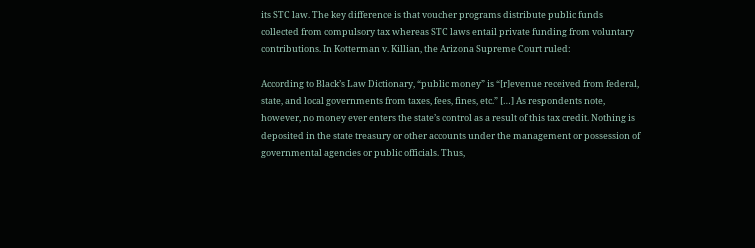its STC law. The key difference is that voucher programs distribute public funds collected from compulsory tax whereas STC laws entail private funding from voluntary contributions. In Kotterman v. Killian, the Arizona Supreme Court ruled:

According to Black’s Law Dictionary, “public money” is “[r]evenue received from federal, state, and local governments from taxes, fees, fines, etc.” […] As respondents note, however, no money ever enters the state’s control as a result of this tax credit. Nothing is deposited in the state treasury or other accounts under the management or possession of governmental agencies or public officials. Thus,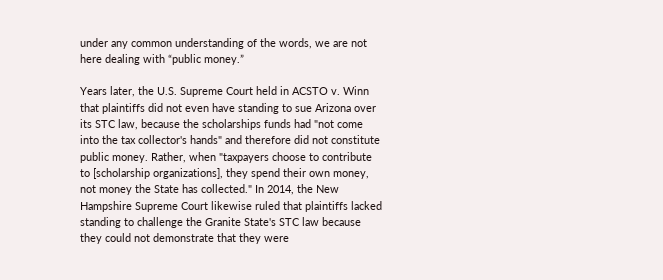under any common understanding of the words, we are not here dealing with “public money.”

Years later, the U.S. Supreme Court held in ACSTO v. Winn that plaintiffs did not even have standing to sue Arizona over its STC law, because the scholarships funds had "not come into the tax collector's hands" and therefore did not constitute public money. Rather, when "taxpayers choose to contribute to [scholarship organizations], they spend their own money, not money the State has collected." In 2014, the New Hampshire Supreme Court likewise ruled that plaintiffs lacked standing to challenge the Granite State's STC law because they could not demonstrate that they were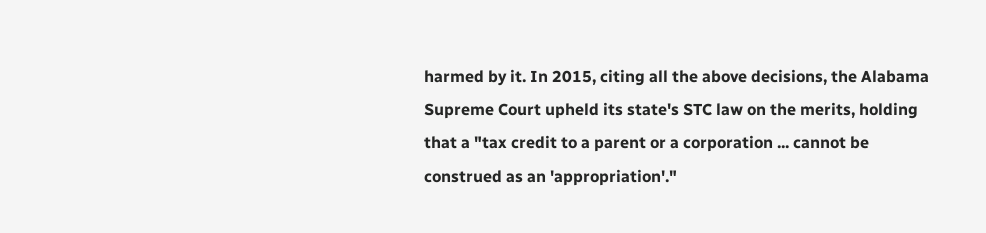harmed by it. In 2015, citing all the above decisions, the Alabama Supreme Court upheld its state's STC law on the merits, holding that a "tax credit to a parent or a corporation ... cannot be construed as an 'appropriation'."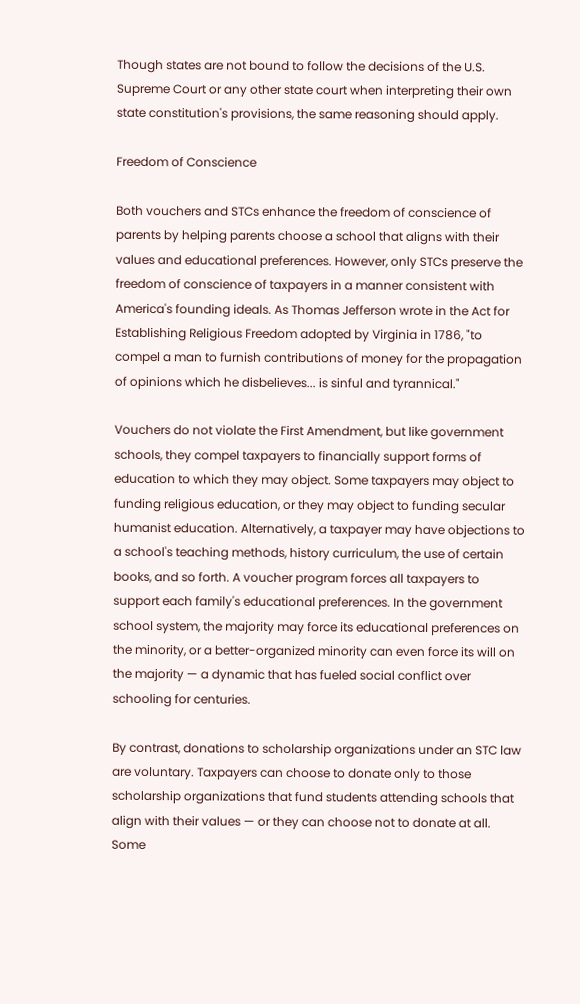Though states are not bound to follow the decisions of the U.S. Supreme Court or any other state court when interpreting their own state constitution's provisions, the same reasoning should apply.

Freedom of Conscience

Both vouchers and STCs enhance the freedom of conscience of parents by helping parents choose a school that aligns with their values and educational preferences. However, only STCs preserve the freedom of conscience of taxpayers in a manner consistent with America's founding ideals. As Thomas Jefferson wrote in the Act for Establishing Religious Freedom adopted by Virginia in 1786, "to compel a man to furnish contributions of money for the propagation of opinions which he disbelieves... is sinful and tyrannical."

Vouchers do not violate the First Amendment, but like government schools, they compel taxpayers to financially support forms of education to which they may object. Some taxpayers may object to funding religious education, or they may object to funding secular humanist education. Alternatively, a taxpayer may have objections to a school's teaching methods, history curriculum, the use of certain books, and so forth. A voucher program forces all taxpayers to support each family's educational preferences. In the government school system, the majority may force its educational preferences on the minority, or a better-organized minority can even force its will on the majority — a dynamic that has fueled social conflict over schooling for centuries.

By contrast, donations to scholarship organizations under an STC law are voluntary. Taxpayers can choose to donate only to those scholarship organizations that fund students attending schools that align with their values — or they can choose not to donate at all. Some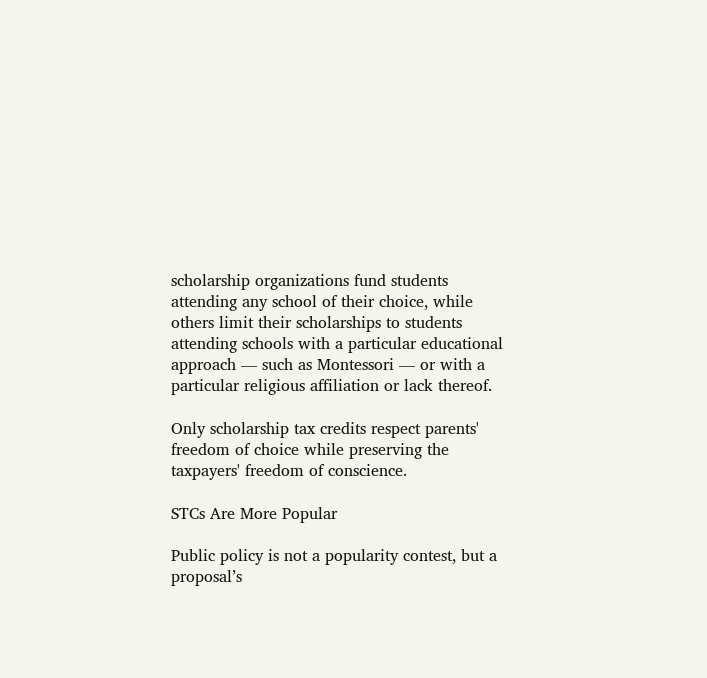scholarship organizations fund students attending any school of their choice, while others limit their scholarships to students attending schools with a particular educational approach — such as Montessori — or with a particular religious affiliation or lack thereof.

Only scholarship tax credits respect parents' freedom of choice while preserving the taxpayers' freedom of conscience.

STCs Are More Popular

Public policy is not a popularity contest, but a proposal’s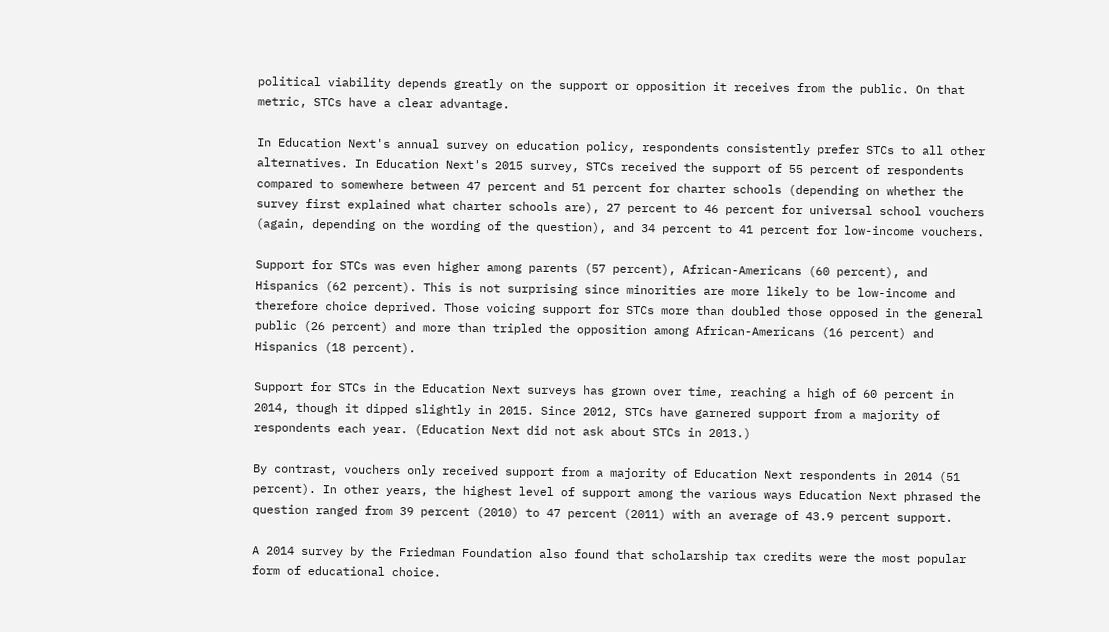political viability depends greatly on the support or opposition it receives from the public. On that metric, STCs have a clear advantage.

In Education Next's annual survey on education policy, respondents consistently prefer STCs to all other alternatives. In Education Next's 2015 survey, STCs received the support of 55 percent of respondents compared to somewhere between 47 percent and 51 percent for charter schools (depending on whether the survey first explained what charter schools are), 27 percent to 46 percent for universal school vouchers (again, depending on the wording of the question), and 34 percent to 41 percent for low-income vouchers.

Support for STCs was even higher among parents (57 percent), African-Americans (60 percent), and Hispanics (62 percent). This is not surprising since minorities are more likely to be low-income and therefore choice deprived. Those voicing support for STCs more than doubled those opposed in the general public (26 percent) and more than tripled the opposition among African-Americans (16 percent) and Hispanics (18 percent).

Support for STCs in the Education Next surveys has grown over time, reaching a high of 60 percent in 2014, though it dipped slightly in 2015. Since 2012, STCs have garnered support from a majority of respondents each year. (Education Next did not ask about STCs in 2013.)

By contrast, vouchers only received support from a majority of Education Next respondents in 2014 (51 percent). In other years, the highest level of support among the various ways Education Next phrased the question ranged from 39 percent (2010) to 47 percent (2011) with an average of 43.9 percent support.

A 2014 survey by the Friedman Foundation also found that scholarship tax credits were the most popular form of educational choice.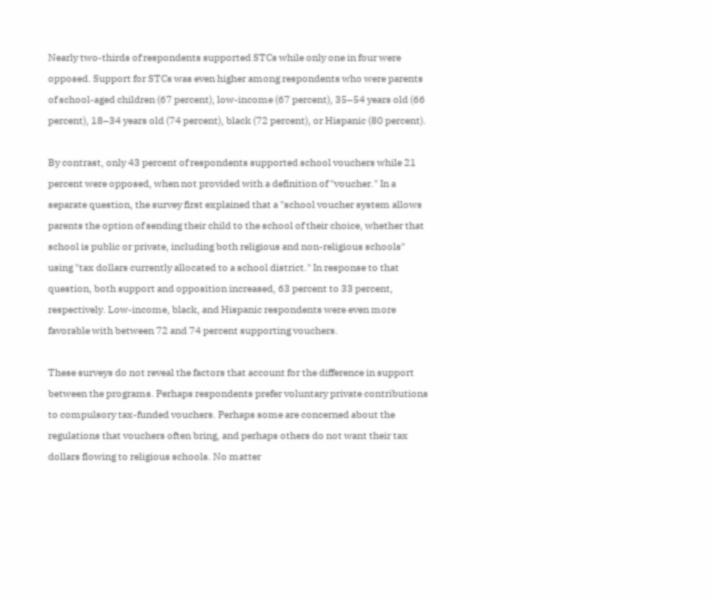Nearly two-thirds of respondents supported STCs while only one in four were opposed. Support for STCs was even higher among respondents who were parents of school-aged children (67 percent), low-income (67 percent), 35–54 years old (66 percent), 18–34 years old (74 percent), black (72 percent), or Hispanic (80 percent).

By contrast, only 43 percent of respondents supported school vouchers while 21 percent were opposed, when not provided with a definition of "voucher." In a separate question, the survey first explained that a "school voucher system allows parents the option of sending their child to the school of their choice, whether that school is public or private, including both religious and non-religious schools" using "tax dollars currently allocated to a school district." In response to that question, both support and opposition increased, 63 percent to 33 percent, respectively. Low-income, black, and Hispanic respondents were even more favorable with between 72 and 74 percent supporting vouchers.

These surveys do not reveal the factors that account for the difference in support between the programs. Perhaps respondents prefer voluntary private contributions to compulsory tax-funded vouchers. Perhaps some are concerned about the regulations that vouchers often bring, and perhaps others do not want their tax dollars flowing to religious schools. No matter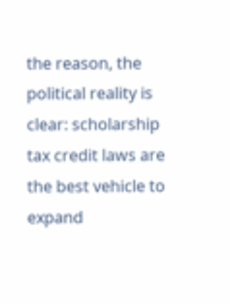the reason, the political reality is clear: scholarship tax credit laws are the best vehicle to expand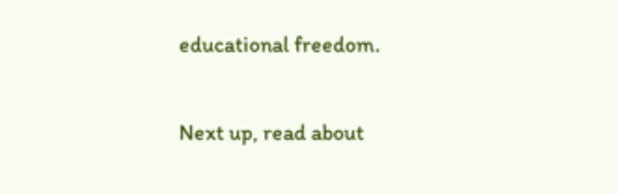educational freedom.

Next up, read about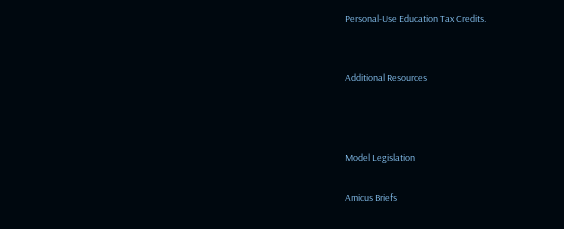Personal-Use Education Tax Credits.


Additional Resources



Model Legislation

Amicus Briefs